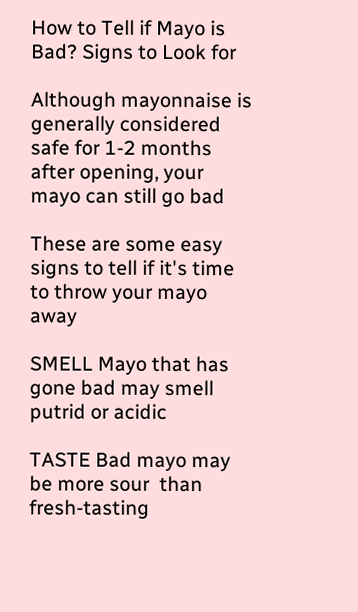How to Tell if Mayo is Bad? Signs to Look for

Although mayonnaise is generally considered safe for 1-2 months after opening, your mayo can still go bad

These are some easy signs to tell if it's time to throw your mayo away

SMELL Mayo that has gone bad may smell putrid or acidic

TASTE Bad mayo may  be more sour  than fresh-tasting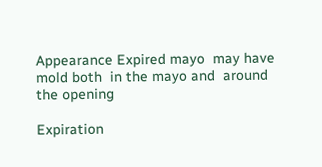Appearance Expired mayo  may have mold both  in the mayo and  around the opening

Expiration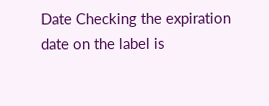Date Checking the expiration date on the label is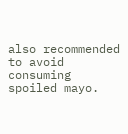also recommended to avoid consuming spoiled mayo.